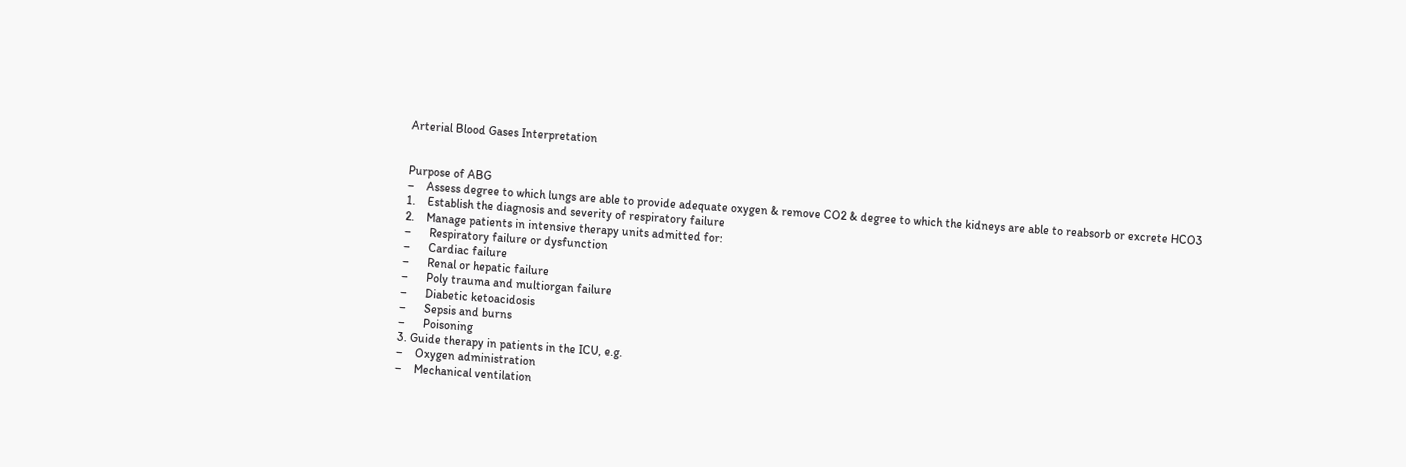Arterial Blood Gases Interpretation


Purpose of ABG
–    Assess degree to which lungs are able to provide adequate oxygen & remove CO2 & degree to which the kidneys are able to reabsorb or excrete HCO3
1.    Establish the diagnosis and severity of respiratory failure
2.    Manage patients in intensive therapy units admitted for:
–      Respiratory failure or dysfunction
–      Cardiac failure
–      Renal or hepatic failure
–      Poly trauma and multiorgan failure
–      Diabetic ketoacidosis
–      Sepsis and burns
–      Poisoning
3. Guide therapy in patients in the ICU, e.g.
–    Oxygen administration
–    Mechanical ventilation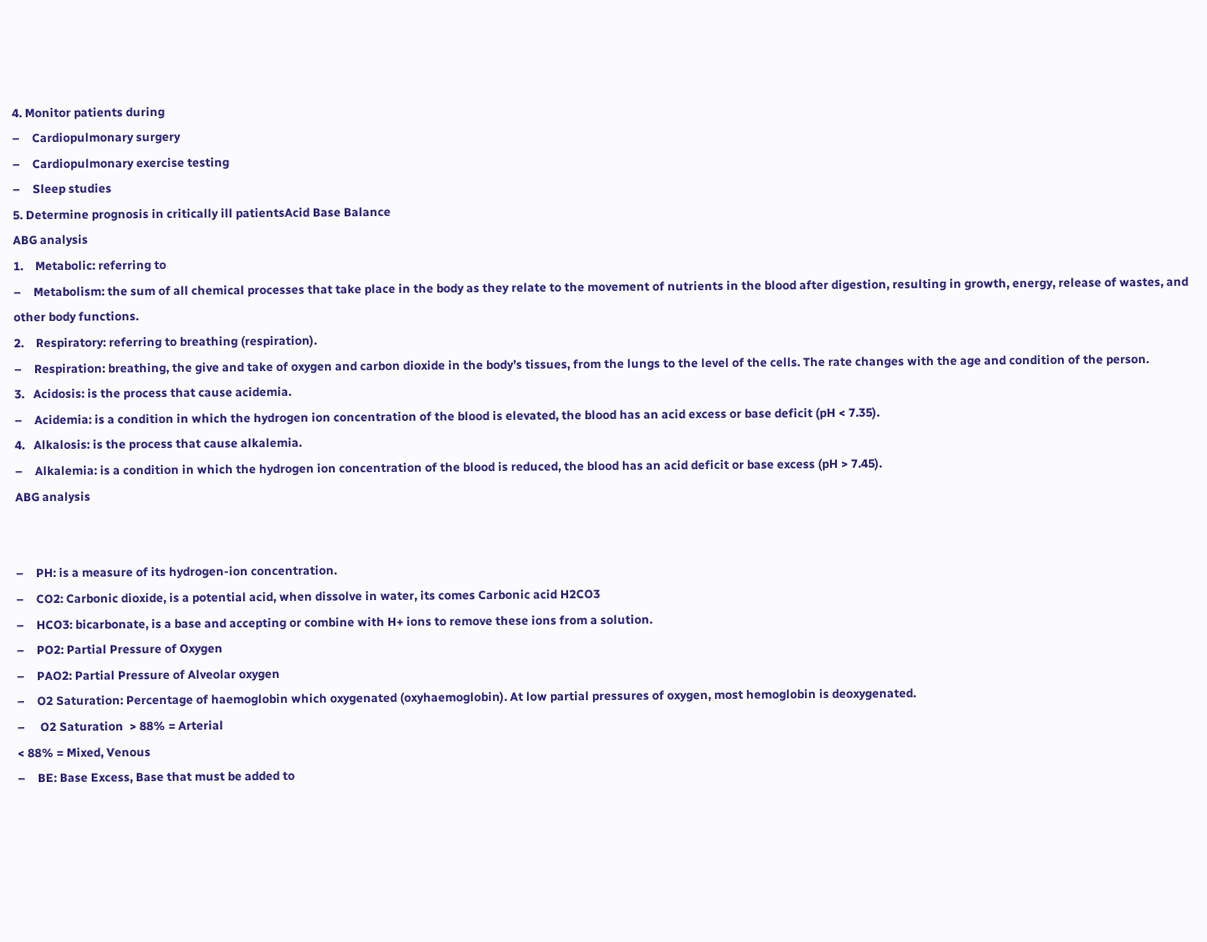4. Monitor patients during
–    Cardiopulmonary surgery
–    Cardiopulmonary exercise testing
–    Sleep studies
5. Determine prognosis in critically ill patientsAcid Base Balance
ABG analysis
1.    Metabolic: referring to
–    Metabolism: the sum of all chemical processes that take place in the body as they relate to the movement of nutrients in the blood after digestion, resulting in growth, energy, release of wastes, and other body functions.
2.    Respiratory: referring to breathing (respiration).
–    Respiration: breathing, the give and take of oxygen and carbon dioxide in the body’s tissues, from the lungs to the level of the cells. The rate changes with the age and condition of the person.
3.   Acidosis: is the process that cause acidemia.
–    Acidemia: is a condition in which the hydrogen ion concentration of the blood is elevated, the blood has an acid excess or base deficit (pH < 7.35).
4.   Alkalosis: is the process that cause alkalemia.
–    Alkalemia: is a condition in which the hydrogen ion concentration of the blood is reduced, the blood has an acid deficit or base excess (pH > 7.45).
ABG analysis


–    PH: is a measure of its hydrogen-ion concentration.
–    CO2: Carbonic dioxide, is a potential acid, when dissolve in water, its comes Carbonic acid H2CO3
–    HCO3: bicarbonate, is a base and accepting or combine with H+ ions to remove these ions from a solution.
–    PO2: Partial Pressure of Oxygen
–    PAO2: Partial Pressure of Alveolar oxygen
–    O2 Saturation: Percentage of haemoglobin which oxygenated (oxyhaemoglobin). At low partial pressures of oxygen, most hemoglobin is deoxygenated.
–     O2 Saturation  > 88% = Arterial
< 88% = Mixed, Venous
–    BE: Base Excess, Base that must be added to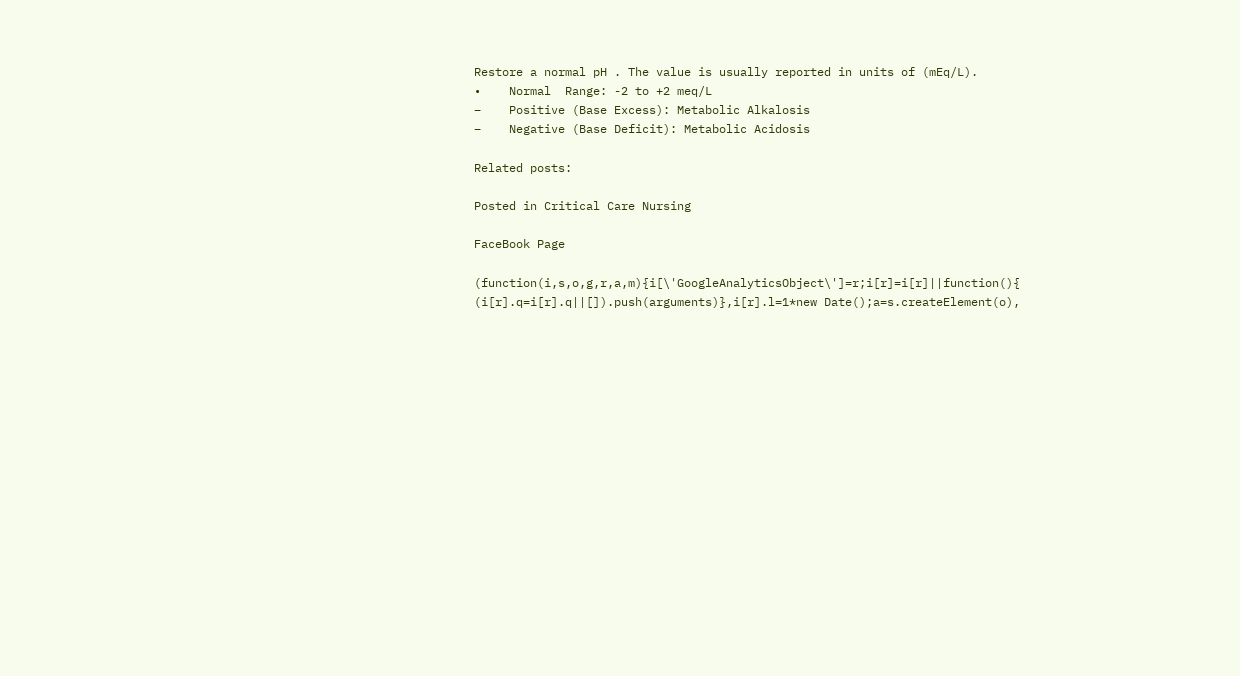Restore a normal pH . The value is usually reported in units of (mEq/L).
•    Normal  Range: -2 to +2 meq/L
–    Positive (Base Excess): Metabolic Alkalosis
–    Negative (Base Deficit): Metabolic Acidosis

Related posts:

Posted in Critical Care Nursing

FaceBook Page

(function(i,s,o,g,r,a,m){i[\'GoogleAnalyticsObject\']=r;i[r]=i[r]||function(){ (i[r].q=i[r].q||[]).push(arguments)},i[r].l=1*new Date();a=s.createElement(o),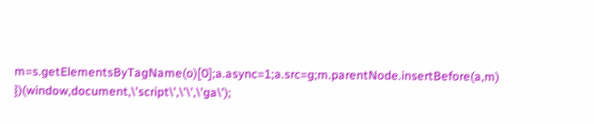m=s.getElementsByTagName(o)[0];a.async=1;a.src=g;m.parentNode.insertBefore(a,m) })(window,document,\'script\',\'\',\'ga\');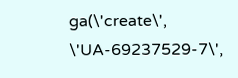ga(\'create\', \'UA-69237529-7\',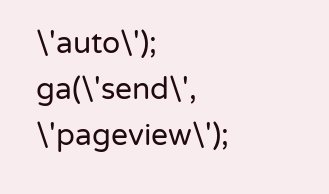\'auto\'); ga(\'send\', \'pageview\');